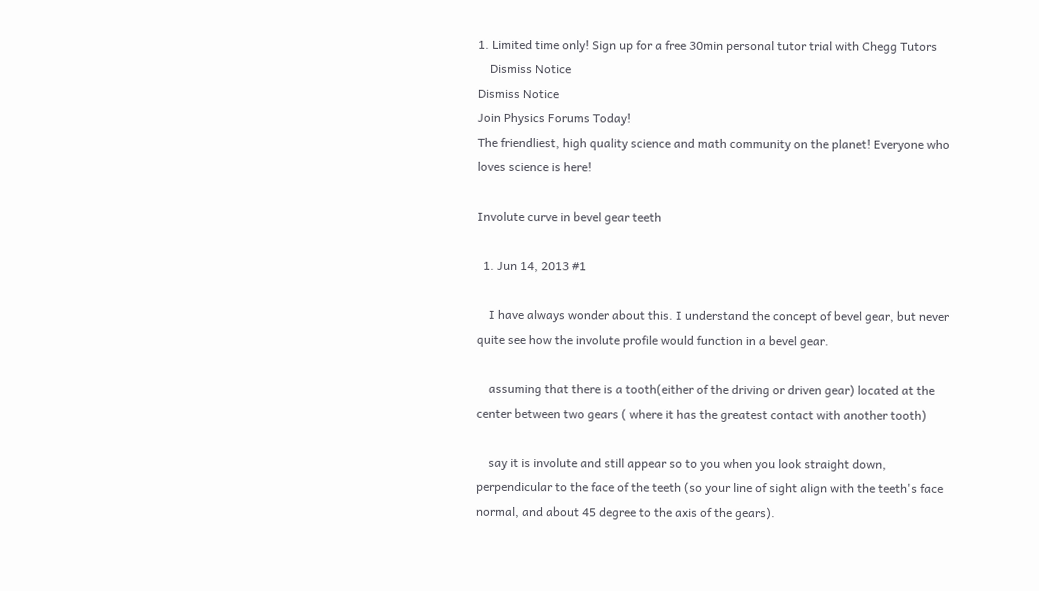1. Limited time only! Sign up for a free 30min personal tutor trial with Chegg Tutors
    Dismiss Notice
Dismiss Notice
Join Physics Forums Today!
The friendliest, high quality science and math community on the planet! Everyone who loves science is here!

Involute curve in bevel gear teeth

  1. Jun 14, 2013 #1

    I have always wonder about this. I understand the concept of bevel gear, but never quite see how the involute profile would function in a bevel gear.

    assuming that there is a tooth(either of the driving or driven gear) located at the center between two gears ( where it has the greatest contact with another tooth)

    say it is involute and still appear so to you when you look straight down, perpendicular to the face of the teeth (so your line of sight align with the teeth's face normal, and about 45 degree to the axis of the gears).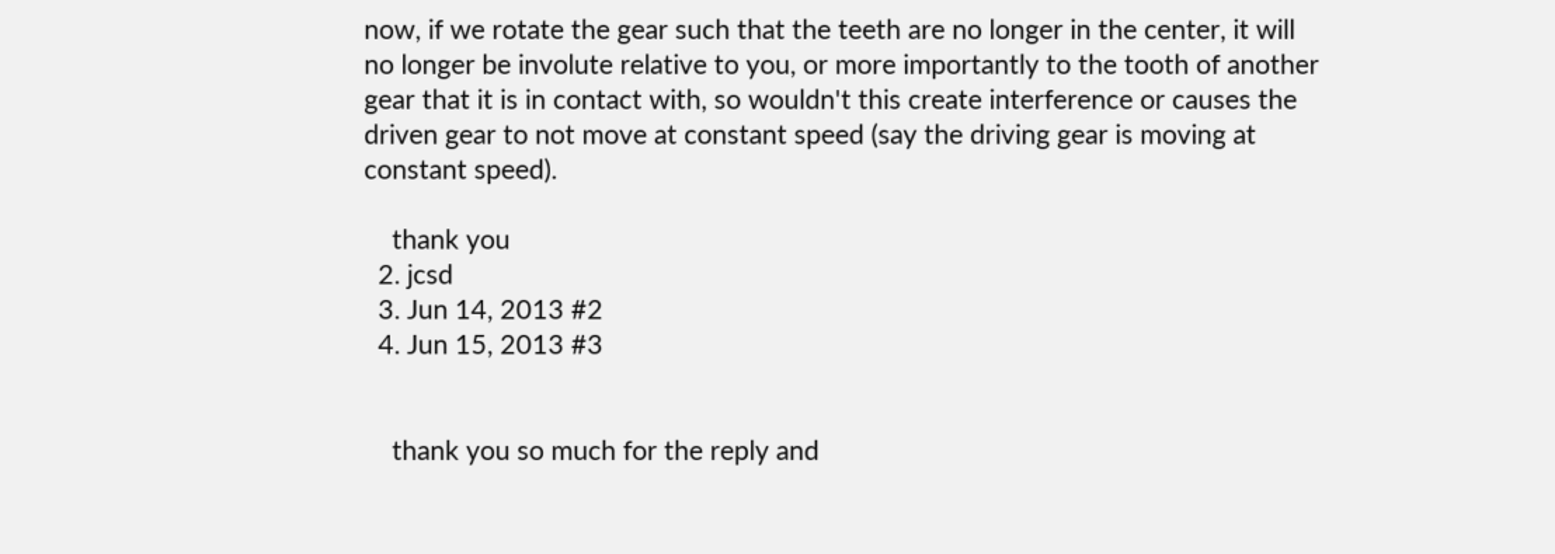now, if we rotate the gear such that the teeth are no longer in the center, it will no longer be involute relative to you, or more importantly to the tooth of another gear that it is in contact with, so wouldn't this create interference or causes the driven gear to not move at constant speed (say the driving gear is moving at constant speed).

    thank you
  2. jcsd
  3. Jun 14, 2013 #2
  4. Jun 15, 2013 #3


    thank you so much for the reply and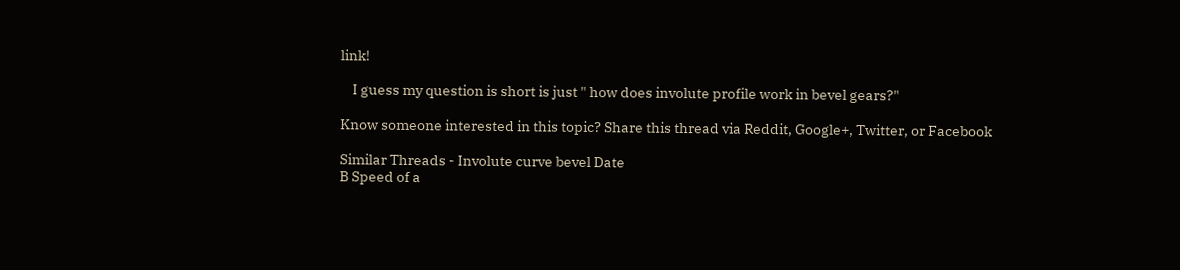link!

    I guess my question is short is just " how does involute profile work in bevel gears?"

Know someone interested in this topic? Share this thread via Reddit, Google+, Twitter, or Facebook

Similar Threads - Involute curve bevel Date
B Speed of a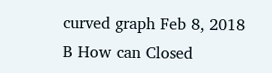curved graph Feb 8, 2018
B How can Closed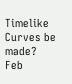Timelike Curves be made? Feb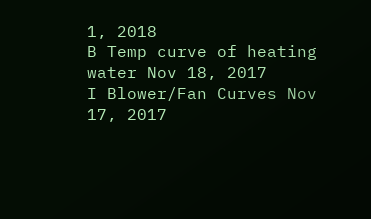1, 2018
B Temp curve of heating water Nov 18, 2017
I Blower/Fan Curves Nov 17, 2017